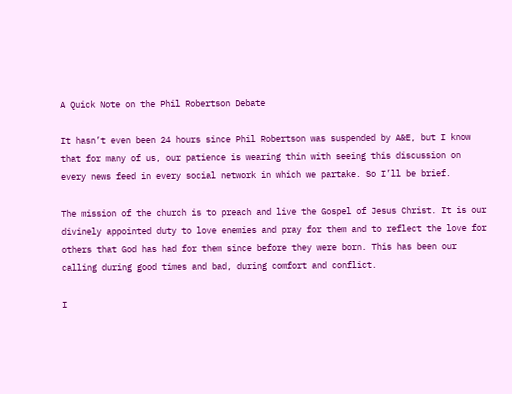A Quick Note on the Phil Robertson Debate

It hasn’t even been 24 hours since Phil Robertson was suspended by A&E, but I know that for many of us, our patience is wearing thin with seeing this discussion on every news feed in every social network in which we partake. So I’ll be brief.

The mission of the church is to preach and live the Gospel of Jesus Christ. It is our divinely appointed duty to love enemies and pray for them and to reflect the love for others that God has had for them since before they were born. This has been our calling during good times and bad, during comfort and conflict.

I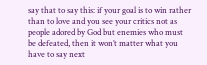say that to say this: if your goal is to win rather than to love and you see your critics not as people adored by God but enemies who must be defeated, then it won’t matter what you have to say next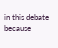in this debate because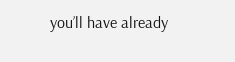you’ll have already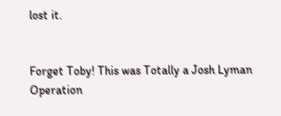lost it.


Forget Toby! This was Totally a Josh Lyman Operation